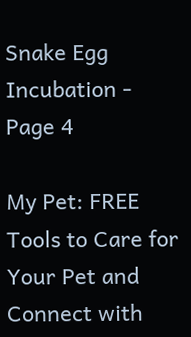Snake Egg Incubation - Page 4

My Pet: FREE Tools to Care for Your Pet and Connect with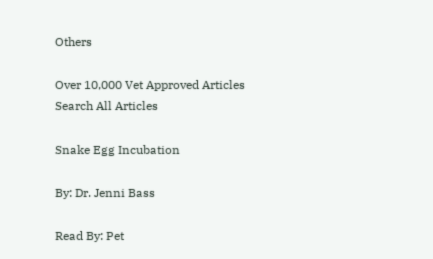Others

Over 10,000 Vet Approved Articles Search All Articles

Snake Egg Incubation

By: Dr. Jenni Bass

Read By: Pet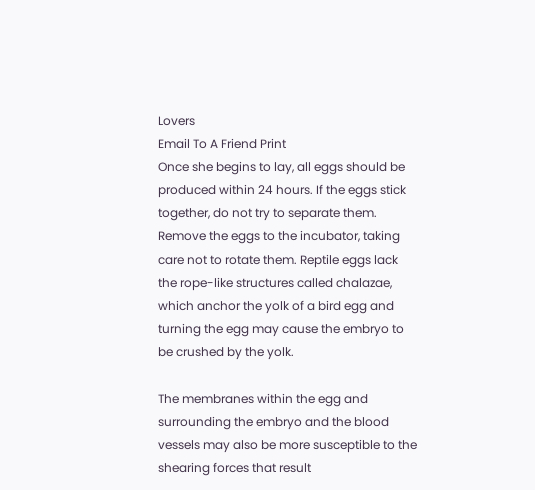Lovers
Email To A Friend Print
Once she begins to lay, all eggs should be produced within 24 hours. If the eggs stick together, do not try to separate them. Remove the eggs to the incubator, taking care not to rotate them. Reptile eggs lack the rope-like structures called chalazae, which anchor the yolk of a bird egg and turning the egg may cause the embryo to be crushed by the yolk.

The membranes within the egg and surrounding the embryo and the blood vessels may also be more susceptible to the shearing forces that result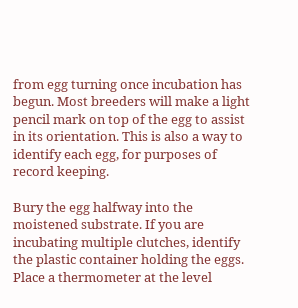from egg turning once incubation has begun. Most breeders will make a light pencil mark on top of the egg to assist in its orientation. This is also a way to identify each egg, for purposes of record keeping.

Bury the egg halfway into the moistened substrate. If you are incubating multiple clutches, identify the plastic container holding the eggs. Place a thermometer at the level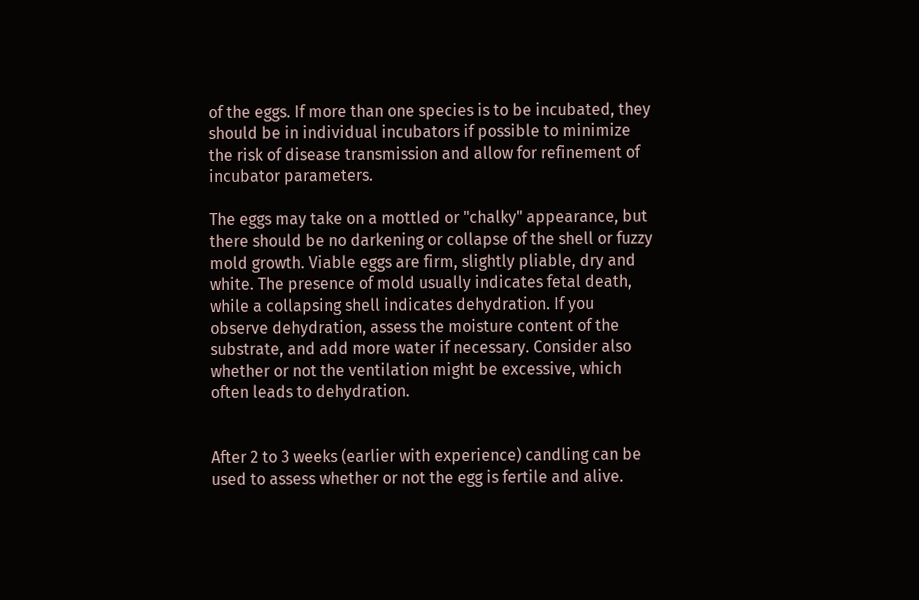of the eggs. If more than one species is to be incubated, they should be in individual incubators if possible to minimize the risk of disease transmission and allow for refinement of incubator parameters.

The eggs may take on a mottled or "chalky" appearance, but there should be no darkening or collapse of the shell or fuzzy mold growth. Viable eggs are firm, slightly pliable, dry and white. The presence of mold usually indicates fetal death, while a collapsing shell indicates dehydration. If you observe dehydration, assess the moisture content of the substrate, and add more water if necessary. Consider also whether or not the ventilation might be excessive, which often leads to dehydration.


After 2 to 3 weeks (earlier with experience) candling can be used to assess whether or not the egg is fertile and alive.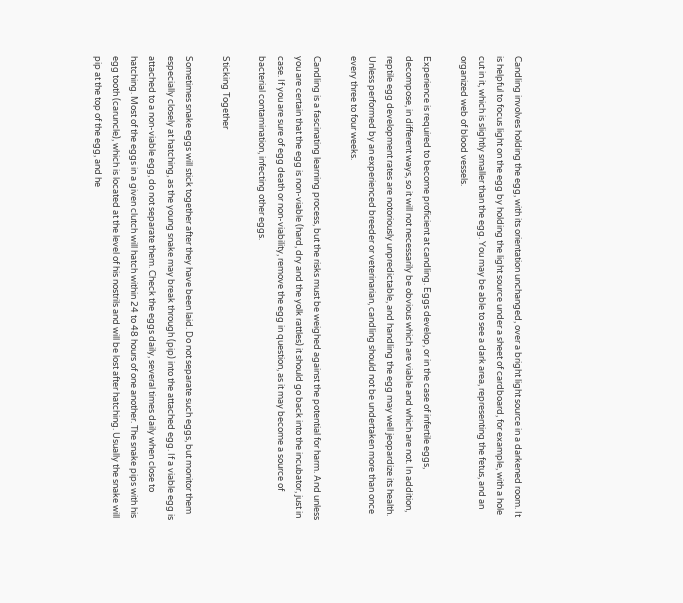Candling involves holding the egg, with its orientation unchanged, over a bright light source in a darkened room. It is helpful to focus light on the egg by holding the light source under a sheet of cardboard, for example, with a hole cut in it, which is slightly smaller than the egg. You may be able to see a dark area, representing the fetus, and an organized web of blood vessels.

Experience is required to become proficient at candling. Eggs develop, or in the case of infertile eggs, decompose, in different ways, so it will not necessarily be obvious which are viable and which are not. In addition, reptile egg development rates are notoriously unpredictable, and handling the egg may well jeopardize its health. Unless performed by an experienced breeder or veterinarian, candling should not be undertaken more than once every three to four weeks.

Candling is a fascinating learning process, but the risks must be weighed against the potential for harm. And unless you are certain that the egg is non-viable (hard, dry and the yolk rattles) it should go back into the incubator, just in case. If you are sure of egg death or non-viability, remove the egg in question, as it may become a source of bacterial contamination, infecting other eggs.

Sticking Together

Sometimes snake eggs will stick together after they have been laid. Do not separate such eggs, but monitor them especially closely at hatching, as the young snake may break through (pip) into the attached egg. If a viable egg is attached to a non-viable egg, do not separate them. Check the eggs daily, several times daily when close to hatching. Most of the eggs in a given clutch will hatch within 24 to 48 hours of one another. The snake pips with his egg tooth (caruncle), which is located at the level of his nostrils and will be lost after hatching. Usually the snake will pip at the top of the egg, and he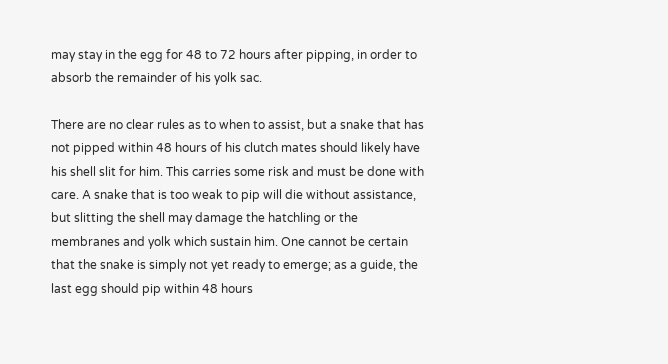may stay in the egg for 48 to 72 hours after pipping, in order to absorb the remainder of his yolk sac.

There are no clear rules as to when to assist, but a snake that has not pipped within 48 hours of his clutch mates should likely have his shell slit for him. This carries some risk and must be done with care. A snake that is too weak to pip will die without assistance, but slitting the shell may damage the hatchling or the membranes and yolk which sustain him. One cannot be certain that the snake is simply not yet ready to emerge; as a guide, the last egg should pip within 48 hours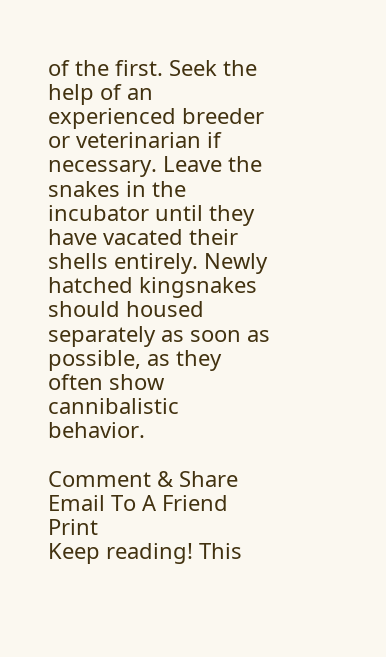of the first. Seek the help of an experienced breeder or veterinarian if necessary. Leave the snakes in the incubator until they have vacated their shells entirely. Newly hatched kingsnakes should housed separately as soon as possible, as they often show cannibalistic behavior.

Comment & Share
Email To A Friend Print
Keep reading! This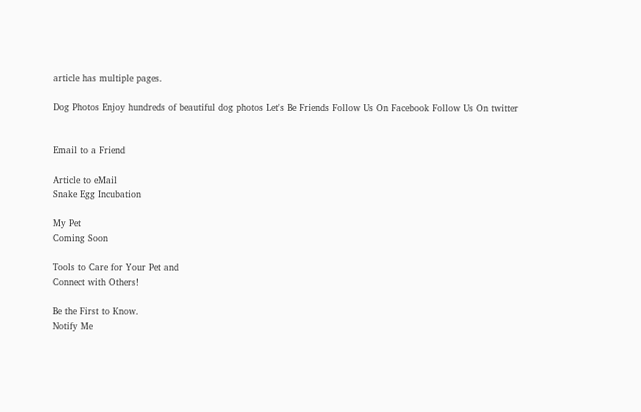article has multiple pages.

Dog Photos Enjoy hundreds of beautiful dog photos Let's Be Friends Follow Us On Facebook Follow Us On twitter


Email to a Friend

Article to eMail
Snake Egg Incubation

My Pet
Coming Soon

Tools to Care for Your Pet and
Connect with Others!

Be the First to Know.
Notify Me